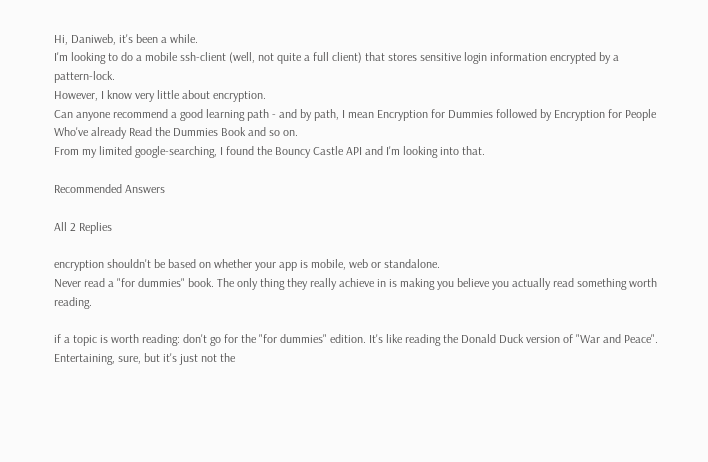Hi, Daniweb, it's been a while.
I'm looking to do a mobile ssh-client (well, not quite a full client) that stores sensitive login information encrypted by a pattern-lock.
However, I know very little about encryption.
Can anyone recommend a good learning path - and by path, I mean Encryption for Dummies followed by Encryption for People Who've already Read the Dummies Book and so on.
From my limited google-searching, I found the Bouncy Castle API and I'm looking into that.

Recommended Answers

All 2 Replies

encryption shouldn't be based on whether your app is mobile, web or standalone.
Never read a "for dummies" book. The only thing they really achieve in is making you believe you actually read something worth reading.

if a topic is worth reading: don't go for the "for dummies" edition. It's like reading the Donald Duck version of "War and Peace". Entertaining, sure, but it's just not the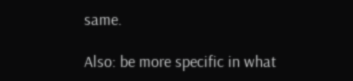same.

Also: be more specific in what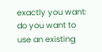exactly you want: do you want to use an existing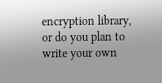encryption library, or do you plan to write your own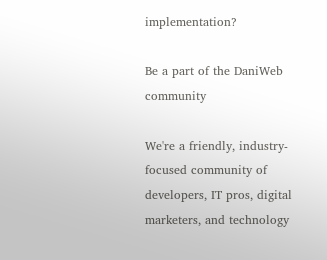implementation?

Be a part of the DaniWeb community

We're a friendly, industry-focused community of developers, IT pros, digital marketers, and technology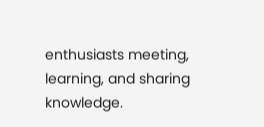enthusiasts meeting, learning, and sharing knowledge.